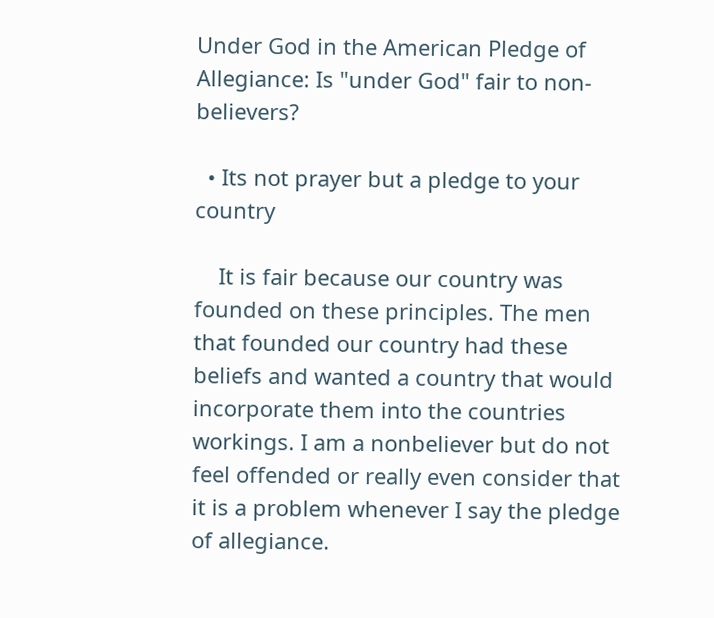Under God in the American Pledge of Allegiance: Is "under God" fair to non-believers?

  • Its not prayer but a pledge to your country

    It is fair because our country was founded on these principles. The men that founded our country had these beliefs and wanted a country that would incorporate them into the countries workings. I am a nonbeliever but do not feel offended or really even consider that it is a problem whenever I say the pledge of allegiance.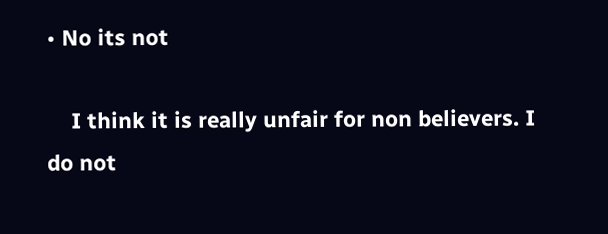• No its not

    I think it is really unfair for non believers. I do not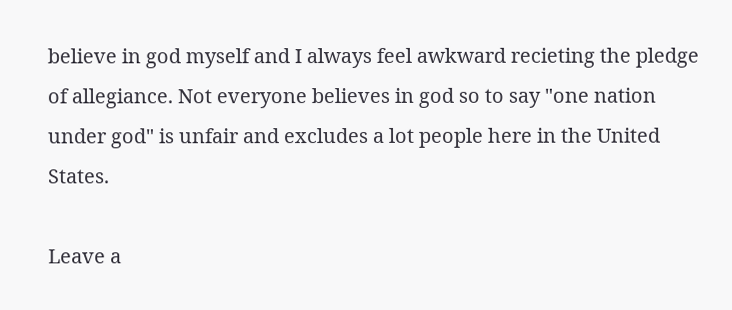believe in god myself and I always feel awkward recieting the pledge of allegiance. Not everyone believes in god so to say "one nation under god" is unfair and excludes a lot people here in the United States.

Leave a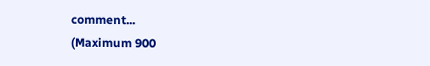comment...
(Maximum 900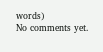words)
No comments yet.